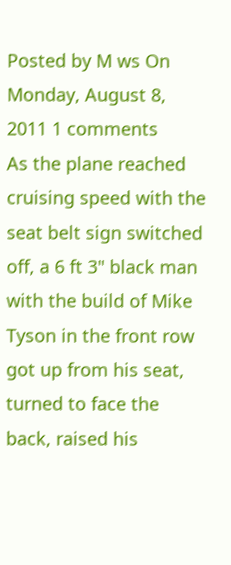Posted by M ws On Monday, August 8, 2011 1 comments
As the plane reached cruising speed with the seat belt sign switched off, a 6 ft 3" black man with the build of Mike Tyson in the front row got up from his seat, turned to face the back, raised his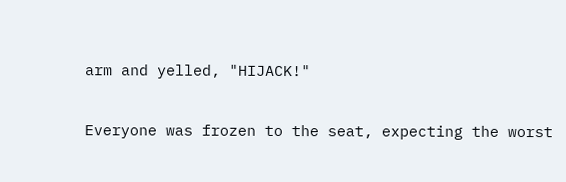arm and yelled, "HIJACK!"

Everyone was frozen to the seat, expecting the worst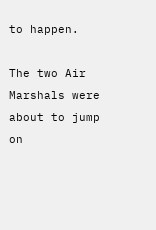to happen.

The two Air Marshals were about to jump on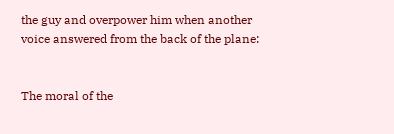the guy and overpower him when another voice answered from the back of the plane:


The moral of the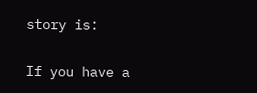story is:

If you have a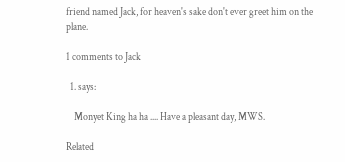friend named Jack, for heaven's sake don't ever greet him on the plane.

1 comments to Jack

  1. says:

    Monyet King ha ha .... Have a pleasant day, MWS.

Related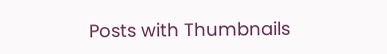Posts with Thumbnails